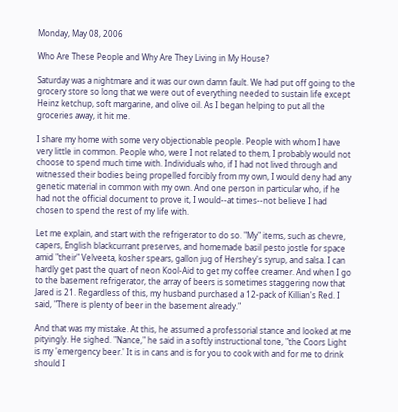Monday, May 08, 2006

Who Are These People and Why Are They Living in My House?

Saturday was a nightmare and it was our own damn fault. We had put off going to the grocery store so long that we were out of everything needed to sustain life except Heinz ketchup, soft margarine, and olive oil. As I began helping to put all the groceries away, it hit me.

I share my home with some very objectionable people. People with whom I have very little in common. People who, were I not related to them, I probably would not choose to spend much time with. Individuals who, if I had not lived through and witnessed their bodies being propelled forcibly from my own, I would deny had any genetic material in common with my own. And one person in particular who, if he had not the official document to prove it, I would--at times--not believe I had chosen to spend the rest of my life with.

Let me explain, and start with the refrigerator to do so. "My" items, such as chevre, capers, English blackcurrant preserves, and homemade basil pesto jostle for space amid "their" Velveeta, kosher spears, gallon jug of Hershey's syrup, and salsa. I can hardly get past the quart of neon Kool-Aid to get my coffee creamer. And when I go to the basement refrigerator, the array of beers is sometimes staggering now that Jared is 21. Regardless of this, my husband purchased a 12-pack of Killian's Red. I said, "There is plenty of beer in the basement already."

And that was my mistake. At this, he assumed a professorial stance and looked at me pityingly. He sighed. "Nance," he said in a softly instructional tone, "the Coors Light is my 'emergency beer.' It is in cans and is for you to cook with and for me to drink should I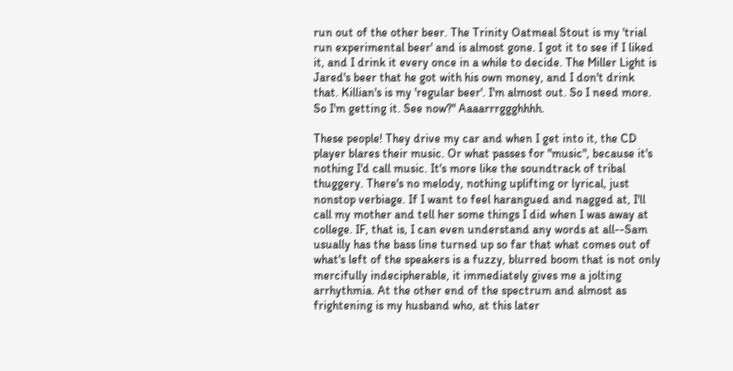run out of the other beer. The Trinity Oatmeal Stout is my 'trial run experimental beer' and is almost gone. I got it to see if I liked it, and I drink it every once in a while to decide. The Miller Light is Jared's beer that he got with his own money, and I don't drink that. Killian's is my 'regular beer'. I'm almost out. So I need more. So I'm getting it. See now?" Aaaarrrggghhhh.

These people! They drive my car and when I get into it, the CD player blares their music. Or what passes for "music", because it's nothing I'd call music. It's more like the soundtrack of tribal thuggery. There's no melody, nothing uplifting or lyrical, just nonstop verbiage. If I want to feel harangued and nagged at, I'll call my mother and tell her some things I did when I was away at college. IF, that is, I can even understand any words at all--Sam usually has the bass line turned up so far that what comes out of what's left of the speakers is a fuzzy, blurred boom that is not only mercifully indecipherable, it immediately gives me a jolting arrhythmia. At the other end of the spectrum and almost as frightening is my husband who, at this later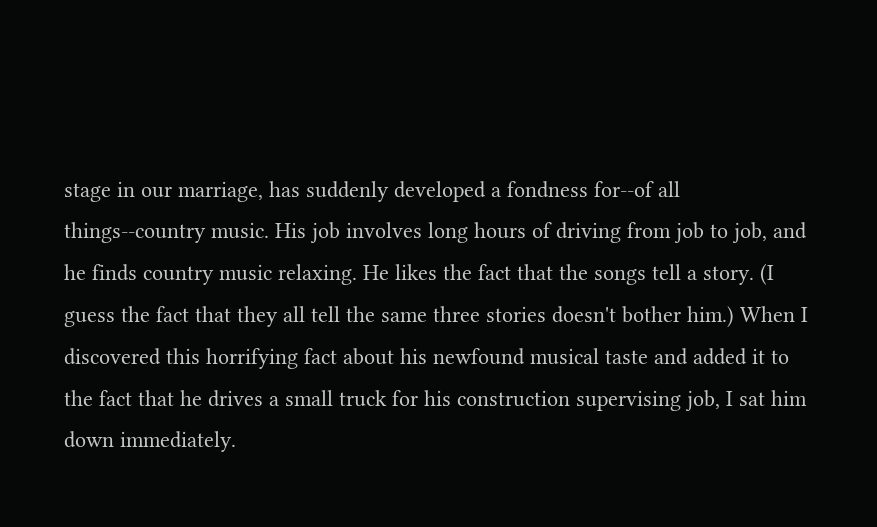stage in our marriage, has suddenly developed a fondness for--of all things--country music. His job involves long hours of driving from job to job, and he finds country music relaxing. He likes the fact that the songs tell a story. (I guess the fact that they all tell the same three stories doesn't bother him.) When I discovered this horrifying fact about his newfound musical taste and added it to the fact that he drives a small truck for his construction supervising job, I sat him down immediately.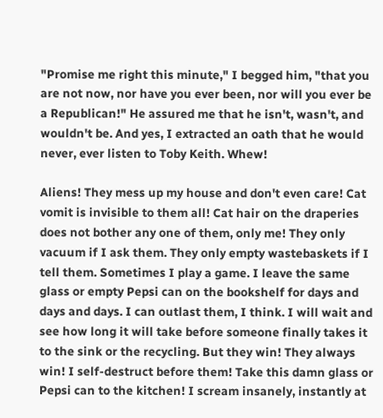"Promise me right this minute," I begged him, "that you are not now, nor have you ever been, nor will you ever be a Republican!" He assured me that he isn't, wasn't, and wouldn't be. And yes, I extracted an oath that he would never, ever listen to Toby Keith. Whew!

Aliens! They mess up my house and don't even care! Cat vomit is invisible to them all! Cat hair on the draperies does not bother any one of them, only me! They only vacuum if I ask them. They only empty wastebaskets if I tell them. Sometimes I play a game. I leave the same glass or empty Pepsi can on the bookshelf for days and days and days. I can outlast them, I think. I will wait and see how long it will take before someone finally takes it to the sink or the recycling. But they win! They always win! I self-destruct before them! Take this damn glass or Pepsi can to the kitchen! I scream insanely, instantly at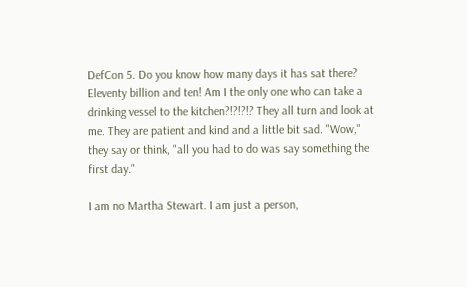DefCon 5. Do you know how many days it has sat there? Eleventy billion and ten! Am I the only one who can take a drinking vessel to the kitchen?!?!?!? They all turn and look at me. They are patient and kind and a little bit sad. "Wow," they say or think, "all you had to do was say something the first day."

I am no Martha Stewart. I am just a person,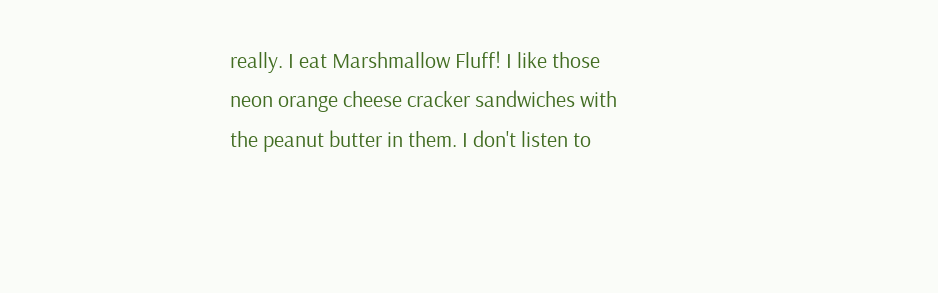really. I eat Marshmallow Fluff! I like those neon orange cheese cracker sandwiches with the peanut butter in them. I don't listen to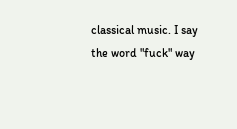classical music. I say the word "fuck" way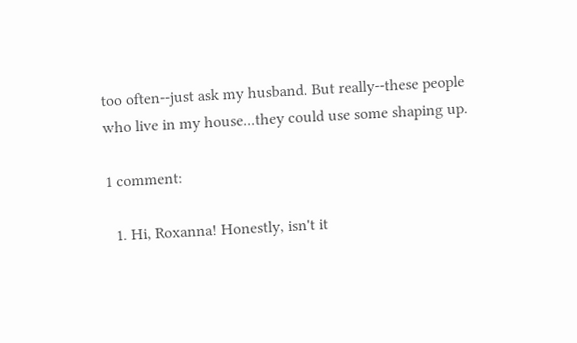too often--just ask my husband. But really--these people who live in my house...they could use some shaping up.

1 comment:

  1. Hi, Roxanna! Honestly, isn't it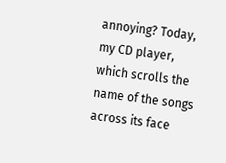annoying? Today, my CD player, which scrolls the name of the songs across its face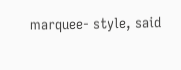marquee- style, said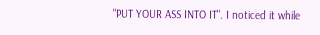"PUT YOUR ASS INTO IT". I noticed it while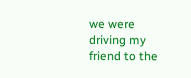we were driving my friend to the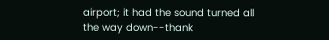airport; it had the sound turned all the way down--thank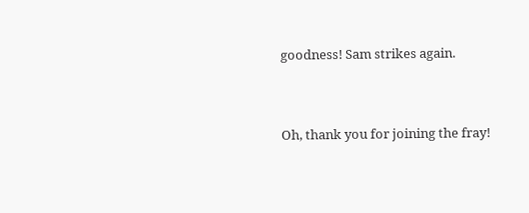goodness! Sam strikes again.


Oh, thank you for joining the fray!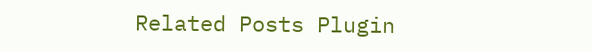Related Posts Plugin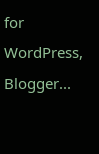for WordPress, Blogger...